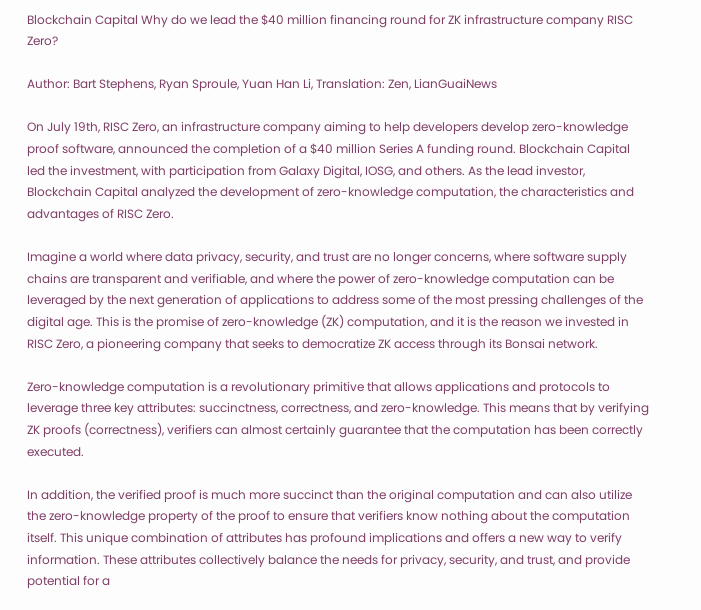Blockchain Capital Why do we lead the $40 million financing round for ZK infrastructure company RISC Zero?

Author: Bart Stephens, Ryan Sproule, Yuan Han Li, Translation: Zen, LianGuaiNews

On July 19th, RISC Zero, an infrastructure company aiming to help developers develop zero-knowledge proof software, announced the completion of a $40 million Series A funding round. Blockchain Capital led the investment, with participation from Galaxy Digital, IOSG, and others. As the lead investor, Blockchain Capital analyzed the development of zero-knowledge computation, the characteristics and advantages of RISC Zero.

Imagine a world where data privacy, security, and trust are no longer concerns, where software supply chains are transparent and verifiable, and where the power of zero-knowledge computation can be leveraged by the next generation of applications to address some of the most pressing challenges of the digital age. This is the promise of zero-knowledge (ZK) computation, and it is the reason we invested in RISC Zero, a pioneering company that seeks to democratize ZK access through its Bonsai network.

Zero-knowledge computation is a revolutionary primitive that allows applications and protocols to leverage three key attributes: succinctness, correctness, and zero-knowledge. This means that by verifying ZK proofs (correctness), verifiers can almost certainly guarantee that the computation has been correctly executed.

In addition, the verified proof is much more succinct than the original computation and can also utilize the zero-knowledge property of the proof to ensure that verifiers know nothing about the computation itself. This unique combination of attributes has profound implications and offers a new way to verify information. These attributes collectively balance the needs for privacy, security, and trust, and provide potential for a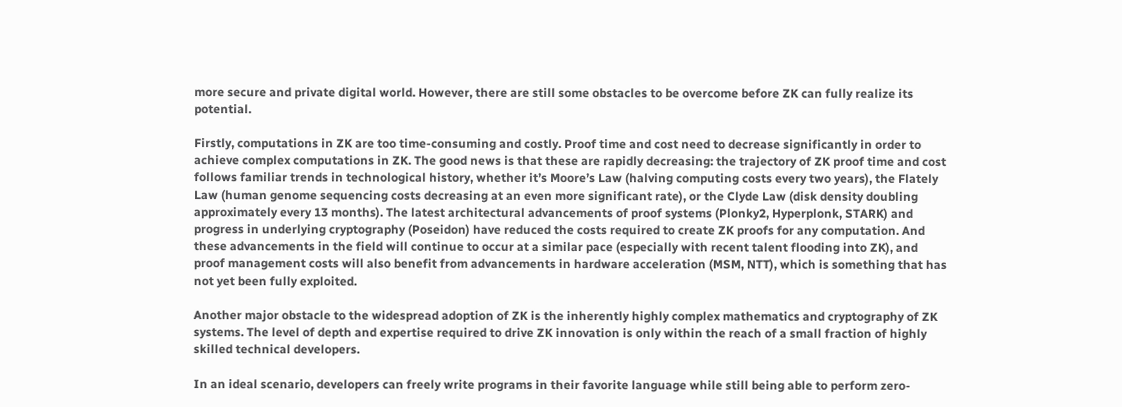more secure and private digital world. However, there are still some obstacles to be overcome before ZK can fully realize its potential.

Firstly, computations in ZK are too time-consuming and costly. Proof time and cost need to decrease significantly in order to achieve complex computations in ZK. The good news is that these are rapidly decreasing: the trajectory of ZK proof time and cost follows familiar trends in technological history, whether it’s Moore’s Law (halving computing costs every two years), the Flately Law (human genome sequencing costs decreasing at an even more significant rate), or the Clyde Law (disk density doubling approximately every 13 months). The latest architectural advancements of proof systems (Plonky2, Hyperplonk, STARK) and progress in underlying cryptography (Poseidon) have reduced the costs required to create ZK proofs for any computation. And these advancements in the field will continue to occur at a similar pace (especially with recent talent flooding into ZK), and proof management costs will also benefit from advancements in hardware acceleration (MSM, NTT), which is something that has not yet been fully exploited.

Another major obstacle to the widespread adoption of ZK is the inherently highly complex mathematics and cryptography of ZK systems. The level of depth and expertise required to drive ZK innovation is only within the reach of a small fraction of highly skilled technical developers.

In an ideal scenario, developers can freely write programs in their favorite language while still being able to perform zero-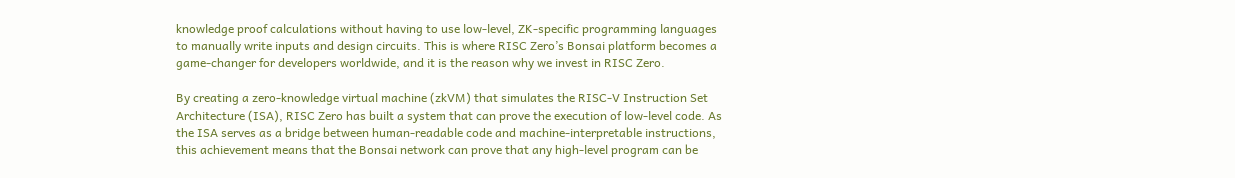knowledge proof calculations without having to use low-level, ZK-specific programming languages to manually write inputs and design circuits. This is where RISC Zero’s Bonsai platform becomes a game-changer for developers worldwide, and it is the reason why we invest in RISC Zero.

By creating a zero-knowledge virtual machine (zkVM) that simulates the RISC-V Instruction Set Architecture (ISA), RISC Zero has built a system that can prove the execution of low-level code. As the ISA serves as a bridge between human-readable code and machine-interpretable instructions, this achievement means that the Bonsai network can prove that any high-level program can be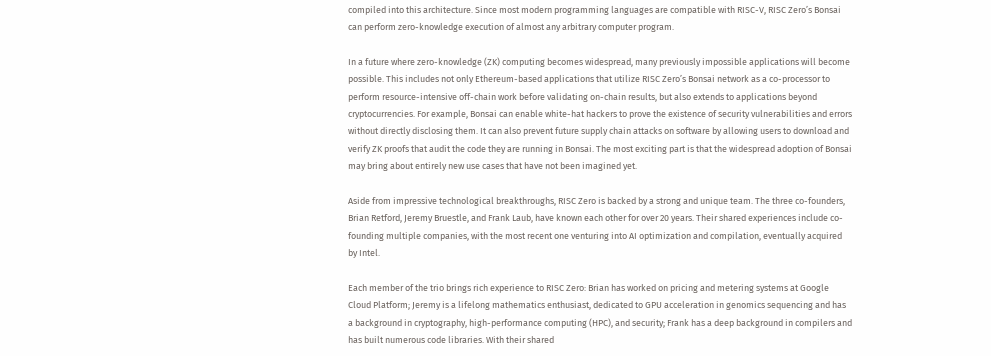compiled into this architecture. Since most modern programming languages are compatible with RISC-V, RISC Zero’s Bonsai can perform zero-knowledge execution of almost any arbitrary computer program.

In a future where zero-knowledge (ZK) computing becomes widespread, many previously impossible applications will become possible. This includes not only Ethereum-based applications that utilize RISC Zero’s Bonsai network as a co-processor to perform resource-intensive off-chain work before validating on-chain results, but also extends to applications beyond cryptocurrencies. For example, Bonsai can enable white-hat hackers to prove the existence of security vulnerabilities and errors without directly disclosing them. It can also prevent future supply chain attacks on software by allowing users to download and verify ZK proofs that audit the code they are running in Bonsai. The most exciting part is that the widespread adoption of Bonsai may bring about entirely new use cases that have not been imagined yet.

Aside from impressive technological breakthroughs, RISC Zero is backed by a strong and unique team. The three co-founders, Brian Retford, Jeremy Bruestle, and Frank Laub, have known each other for over 20 years. Their shared experiences include co-founding multiple companies, with the most recent one venturing into AI optimization and compilation, eventually acquired by Intel.

Each member of the trio brings rich experience to RISC Zero: Brian has worked on pricing and metering systems at Google Cloud Platform; Jeremy is a lifelong mathematics enthusiast, dedicated to GPU acceleration in genomics sequencing and has a background in cryptography, high-performance computing (HPC), and security; Frank has a deep background in compilers and has built numerous code libraries. With their shared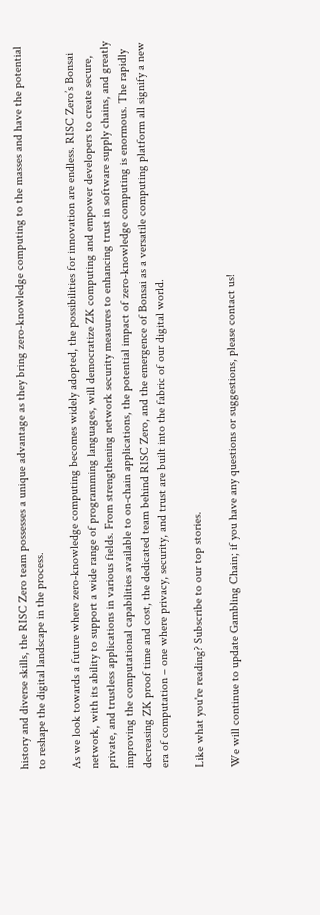history and diverse skills, the RISC Zero team possesses a unique advantage as they bring zero-knowledge computing to the masses and have the potential to reshape the digital landscape in the process.

As we look towards a future where zero-knowledge computing becomes widely adopted, the possibilities for innovation are endless. RISC Zero’s Bonsai network, with its ability to support a wide range of programming languages, will democratize ZK computing and empower developers to create secure, private, and trustless applications in various fields. From strengthening network security measures to enhancing trust in software supply chains, and greatly improving the computational capabilities available to on-chain applications, the potential impact of zero-knowledge computing is enormous. The rapidly decreasing ZK proof time and cost, the dedicated team behind RISC Zero, and the emergence of Bonsai as a versatile computing platform all signify a new era of computation – one where privacy, security, and trust are built into the fabric of our digital world.

Like what you're reading? Subscribe to our top stories.

We will continue to update Gambling Chain; if you have any questions or suggestions, please contact us!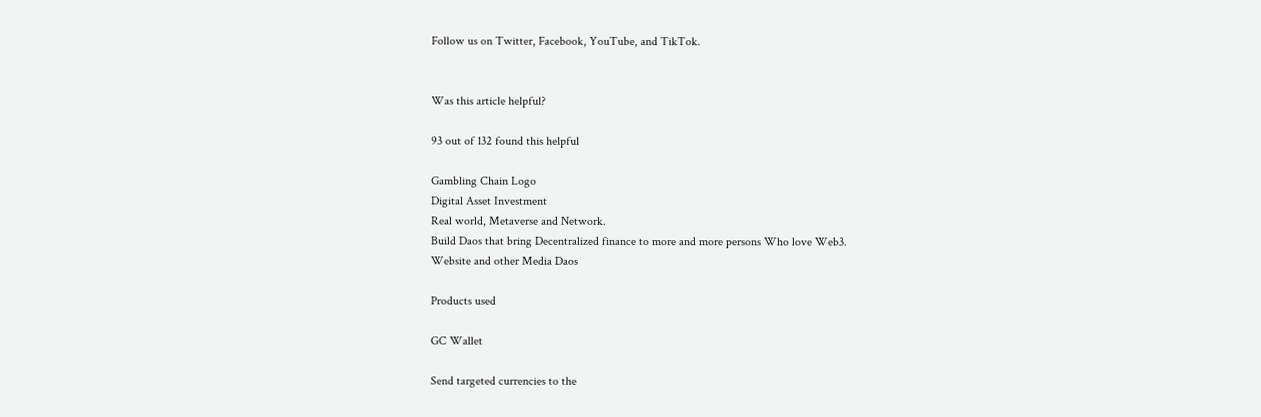Follow us on Twitter, Facebook, YouTube, and TikTok.


Was this article helpful?

93 out of 132 found this helpful

Gambling Chain Logo
Digital Asset Investment
Real world, Metaverse and Network.
Build Daos that bring Decentralized finance to more and more persons Who love Web3.
Website and other Media Daos

Products used

GC Wallet

Send targeted currencies to the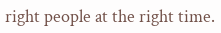right people at the right time.